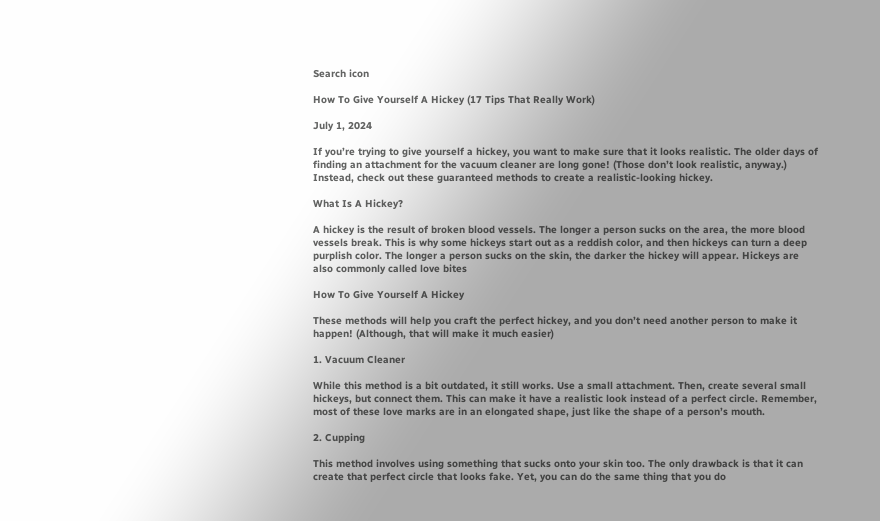Search icon

How To Give Yourself A Hickey (17 Tips That Really Work)

July 1, 2024

If you’re trying to give yourself a hickey, you want to make sure that it looks realistic. The older days of finding an attachment for the vacuum cleaner are long gone! (Those don’t look realistic, anyway.) Instead, check out these guaranteed methods to create a realistic-looking hickey.

What Is A Hickey?

A hickey is the result of broken blood vessels. The longer a person sucks on the area, the more blood vessels break. This is why some hickeys start out as a reddish color, and then hickeys can turn a deep purplish color. The longer a person sucks on the skin, the darker the hickey will appear. Hickeys are also commonly called love bites

How To Give Yourself A Hickey

These methods will help you craft the perfect hickey, and you don’t need another person to make it happen! (Although, that will make it much easier)

1. Vacuum Cleaner

While this method is a bit outdated, it still works. Use a small attachment. Then, create several small hickeys, but connect them. This can make it have a realistic look instead of a perfect circle. Remember, most of these love marks are in an elongated shape, just like the shape of a person’s mouth.

2. Cupping

This method involves using something that sucks onto your skin too. The only drawback is that it can create that perfect circle that looks fake. Yet, you can do the same thing that you do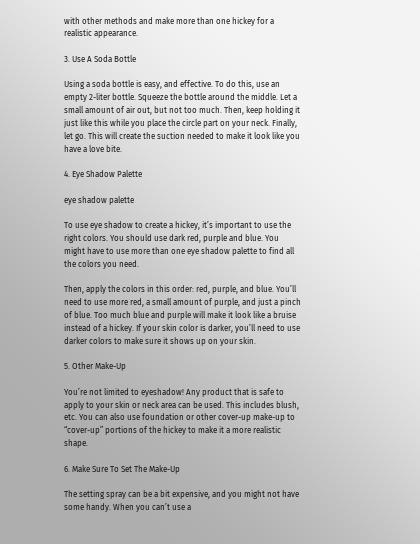with other methods and make more than one hickey for a realistic appearance.

3. Use A Soda Bottle

Using a soda bottle is easy, and effective. To do this, use an empty 2-liter bottle. Squeeze the bottle around the middle. Let a small amount of air out, but not too much. Then, keep holding it just like this while you place the circle part on your neck. Finally, let go. This will create the suction needed to make it look like you have a love bite.

4. Eye Shadow Palette

eye shadow palette

To use eye shadow to create a hickey, it’s important to use the right colors. You should use dark red, purple and blue. You might have to use more than one eye shadow palette to find all the colors you need.

Then, apply the colors in this order: red, purple, and blue. You’ll need to use more red, a small amount of purple, and just a pinch of blue. Too much blue and purple will make it look like a bruise instead of a hickey. If your skin color is darker, you’ll need to use darker colors to make sure it shows up on your skin.

5. Other Make-Up

You’re not limited to eyeshadow! Any product that is safe to apply to your skin or neck area can be used. This includes blush, etc. You can also use foundation or other cover-up make-up to “cover-up” portions of the hickey to make it a more realistic shape.

6. Make Sure To Set The Make-Up

The setting spray can be a bit expensive, and you might not have some handy. When you can’t use a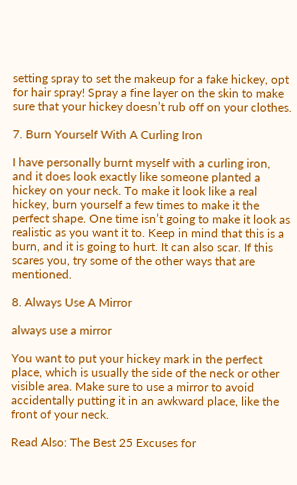setting spray to set the makeup for a fake hickey, opt for hair spray! Spray a fine layer on the skin to make sure that your hickey doesn’t rub off on your clothes.

7. Burn Yourself With A Curling Iron

I have personally burnt myself with a curling iron, and it does look exactly like someone planted a hickey on your neck. To make it look like a real hickey, burn yourself a few times to make it the perfect shape. One time isn’t going to make it look as realistic as you want it to. Keep in mind that this is a burn, and it is going to hurt. It can also scar. If this scares you, try some of the other ways that are mentioned.

8. Always Use A Mirror

always use a mirror

You want to put your hickey mark in the perfect place, which is usually the side of the neck or other visible area. Make sure to use a mirror to avoid accidentally putting it in an awkward place, like the front of your neck.

Read Also: The Best 25 Excuses for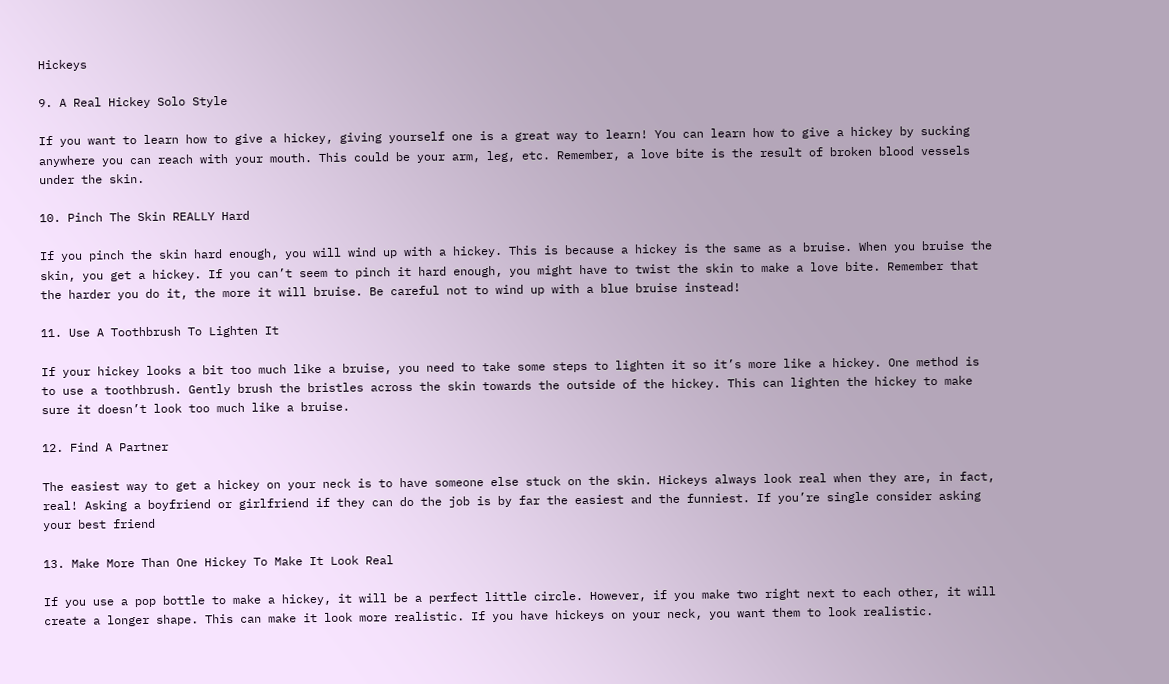Hickeys

9. A Real Hickey Solo Style

If you want to learn how to give a hickey, giving yourself one is a great way to learn! You can learn how to give a hickey by sucking anywhere you can reach with your mouth. This could be your arm, leg, etc. Remember, a love bite is the result of broken blood vessels under the skin.

10. Pinch The Skin REALLY Hard

If you pinch the skin hard enough, you will wind up with a hickey. This is because a hickey is the same as a bruise. When you bruise the skin, you get a hickey. If you can’t seem to pinch it hard enough, you might have to twist the skin to make a love bite. Remember that the harder you do it, the more it will bruise. Be careful not to wind up with a blue bruise instead!

11. Use A Toothbrush To Lighten It

If your hickey looks a bit too much like a bruise, you need to take some steps to lighten it so it’s more like a hickey. One method is to use a toothbrush. Gently brush the bristles across the skin towards the outside of the hickey. This can lighten the hickey to make sure it doesn’t look too much like a bruise.

12. Find A Partner

The easiest way to get a hickey on your neck is to have someone else stuck on the skin. Hickeys always look real when they are, in fact, real! Asking a boyfriend or girlfriend if they can do the job is by far the easiest and the funniest. If you’re single consider asking your best friend

13. Make More Than One Hickey To Make It Look Real

If you use a pop bottle to make a hickey, it will be a perfect little circle. However, if you make two right next to each other, it will create a longer shape. This can make it look more realistic. If you have hickeys on your neck, you want them to look realistic.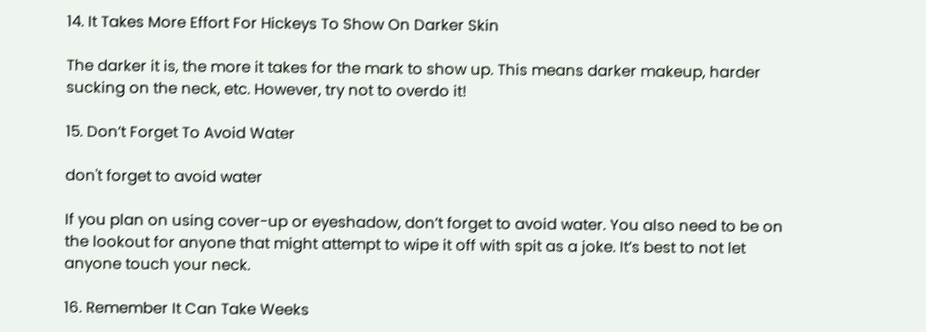14. It Takes More Effort For Hickeys To Show On Darker Skin

The darker it is, the more it takes for the mark to show up. This means darker makeup, harder sucking on the neck, etc. However, try not to overdo it!

15. Don’t Forget To Avoid Water

don't forget to avoid water

If you plan on using cover-up or eyeshadow, don’t forget to avoid water. You also need to be on the lookout for anyone that might attempt to wipe it off with spit as a joke. It’s best to not let anyone touch your neck.

16. Remember It Can Take Weeks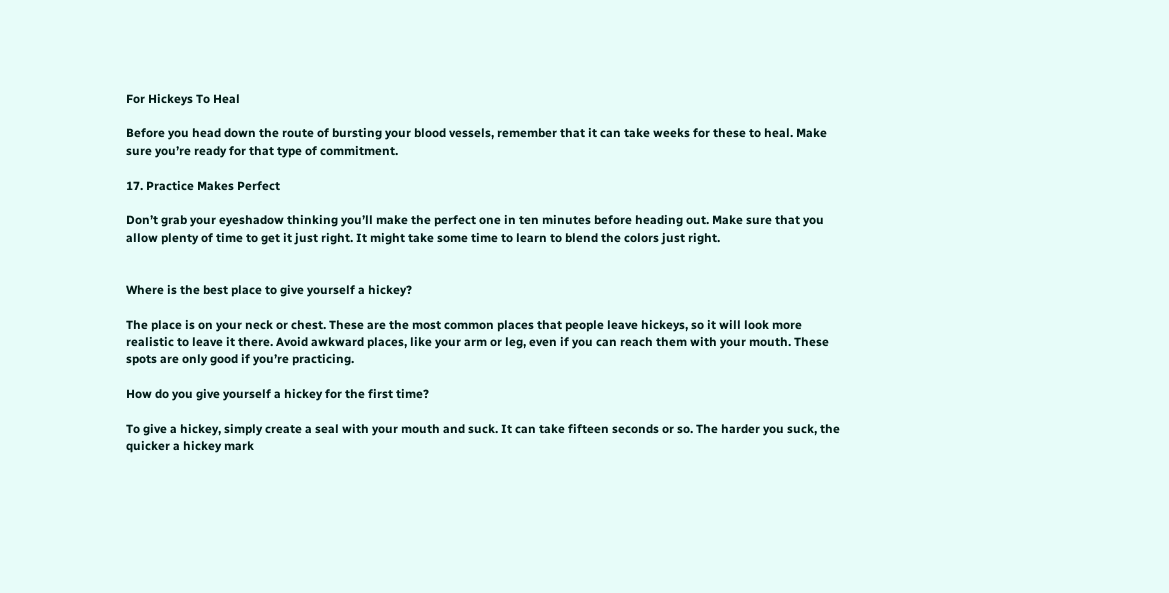For Hickeys To Heal

Before you head down the route of bursting your blood vessels, remember that it can take weeks for these to heal. Make sure you’re ready for that type of commitment.

17. Practice Makes Perfect

Don’t grab your eyeshadow thinking you’ll make the perfect one in ten minutes before heading out. Make sure that you allow plenty of time to get it just right. It might take some time to learn to blend the colors just right.


Where is the best place to give yourself a hickey?

The place is on your neck or chest. These are the most common places that people leave hickeys, so it will look more realistic to leave it there. Avoid awkward places, like your arm or leg, even if you can reach them with your mouth. These spots are only good if you’re practicing.

How do you give yourself a hickey for the first time?

To give a hickey, simply create a seal with your mouth and suck. It can take fifteen seconds or so. The harder you suck, the quicker a hickey mark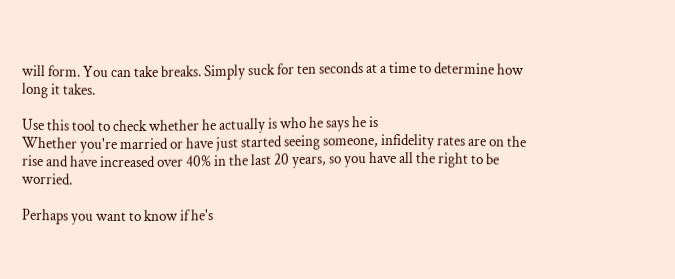will form. You can take breaks. Simply suck for ten seconds at a time to determine how long it takes.

Use this tool to check whether he actually is who he says he is
Whether you're married or have just started seeing someone, infidelity rates are on the rise and have increased over 40% in the last 20 years, so you have all the right to be worried.

Perhaps you want to know if he's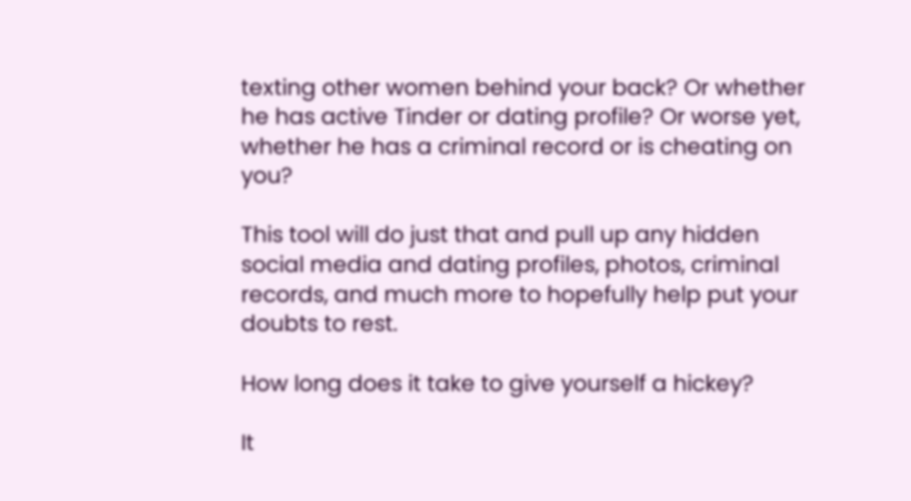texting other women behind your back? Or whether he has active Tinder or dating profile? Or worse yet, whether he has a criminal record or is cheating on you?

This tool will do just that and pull up any hidden social media and dating profiles, photos, criminal records, and much more to hopefully help put your doubts to rest.

How long does it take to give yourself a hickey?

It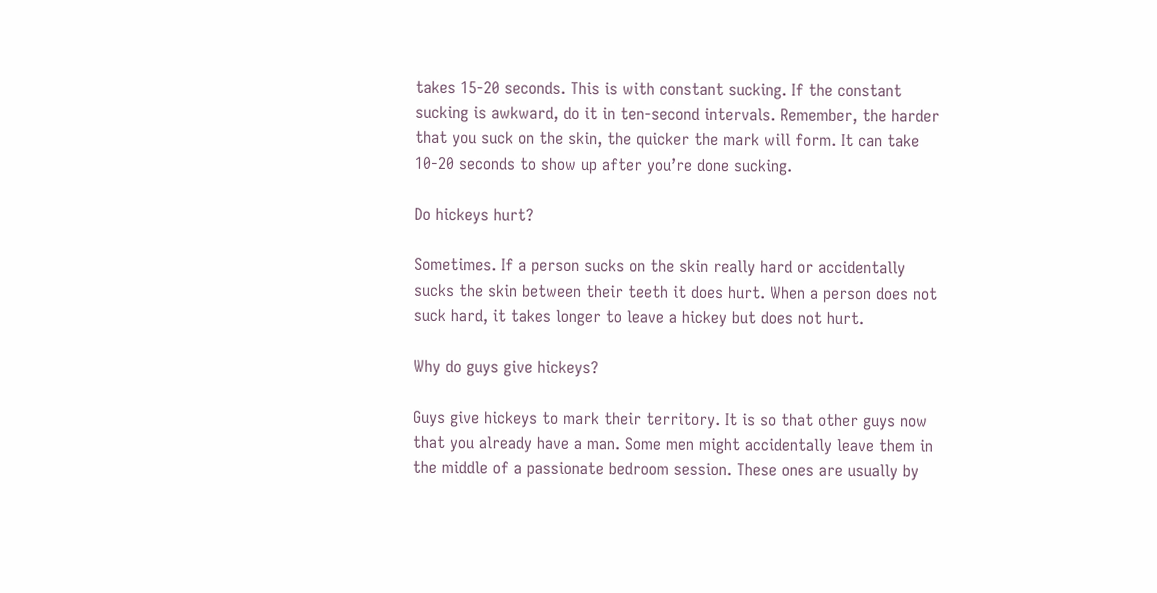takes 15-20 seconds. This is with constant sucking. If the constant sucking is awkward, do it in ten-second intervals. Remember, the harder that you suck on the skin, the quicker the mark will form. It can take 10-20 seconds to show up after you’re done sucking.

Do hickeys hurt?

Sometimes. If a person sucks on the skin really hard or accidentally sucks the skin between their teeth it does hurt. When a person does not suck hard, it takes longer to leave a hickey but does not hurt.

Why do guys give hickeys?

Guys give hickeys to mark their territory. It is so that other guys now that you already have a man. Some men might accidentally leave them in the middle of a passionate bedroom session. These ones are usually by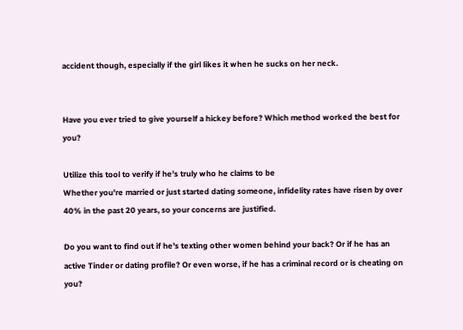accident though, especially if the girl likes it when he sucks on her neck.


Have you ever tried to give yourself a hickey before? Which method worked the best for you?

Utilize this tool to verify if he's truly who he claims to be
Whether you're married or just started dating someone, infidelity rates have risen by over 40% in the past 20 years, so your concerns are justified.

Do you want to find out if he's texting other women behind your back? Or if he has an active Tinder or dating profile? Or even worse, if he has a criminal record or is cheating on you?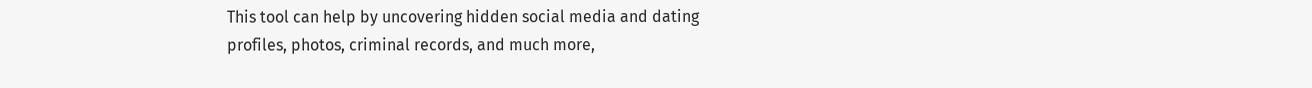This tool can help by uncovering hidden social media and dating profiles, photos, criminal records, and much more,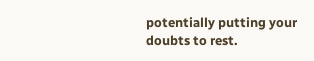potentially putting your doubts to rest.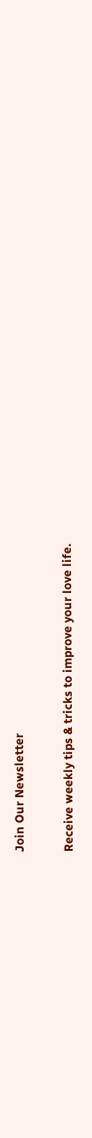Join Our Newsletter

Receive weekly tips & tricks to improve your love life.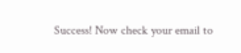Success! Now check your email to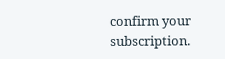confirm your subscription.